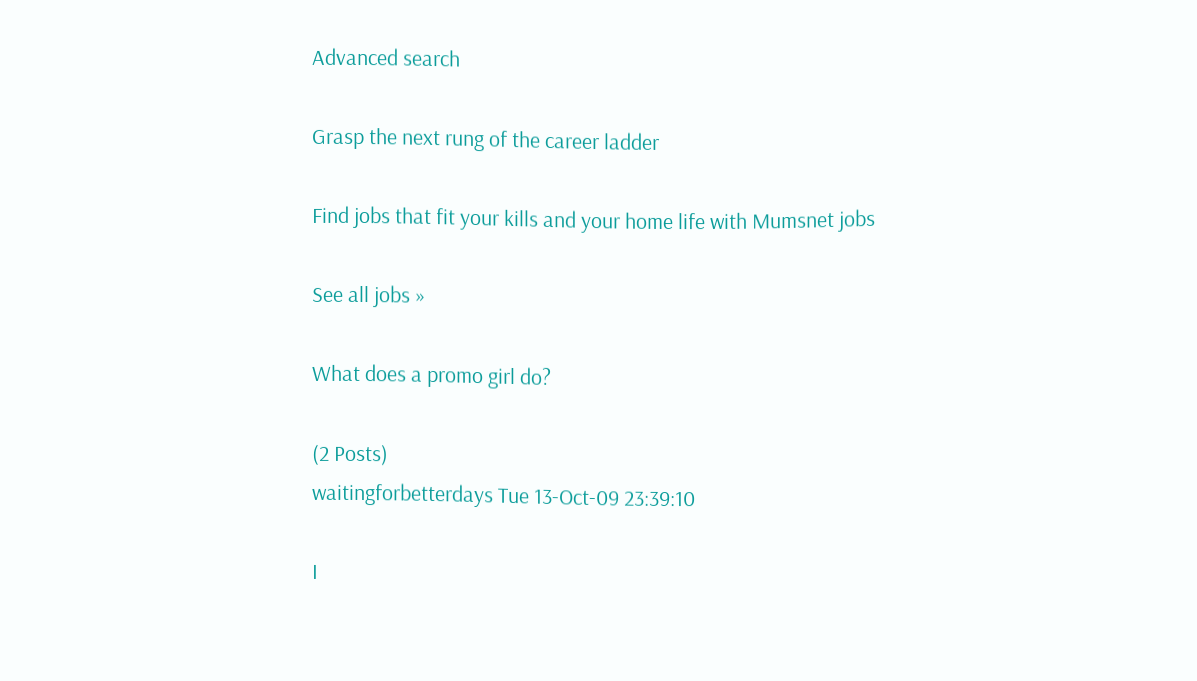Advanced search

Grasp the next rung of the career ladder

Find jobs that fit your kills and your home life with Mumsnet jobs

See all jobs »

What does a promo girl do?

(2 Posts)
waitingforbetterdays Tue 13-Oct-09 23:39:10

I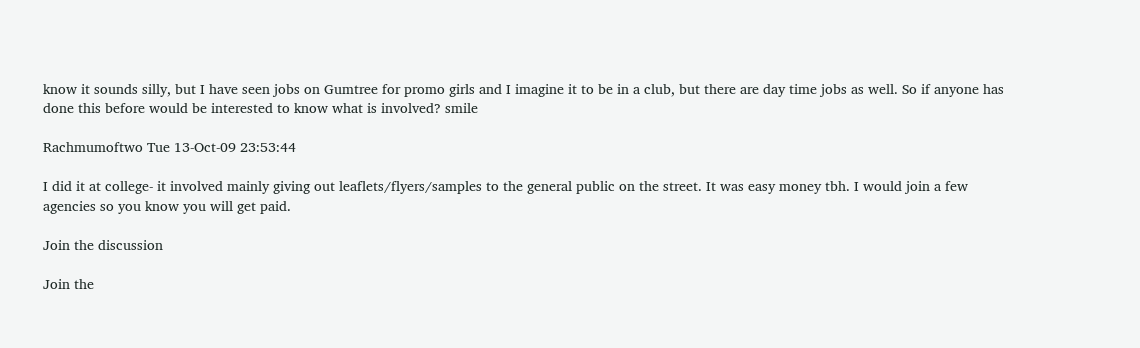know it sounds silly, but I have seen jobs on Gumtree for promo girls and I imagine it to be in a club, but there are day time jobs as well. So if anyone has done this before would be interested to know what is involved? smile

Rachmumoftwo Tue 13-Oct-09 23:53:44

I did it at college- it involved mainly giving out leaflets/flyers/samples to the general public on the street. It was easy money tbh. I would join a few agencies so you know you will get paid.

Join the discussion

Join the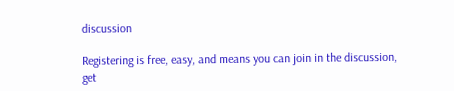discussion

Registering is free, easy, and means you can join in the discussion, get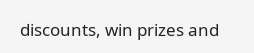discounts, win prizes and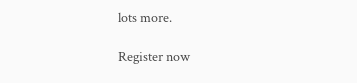lots more.

Register now